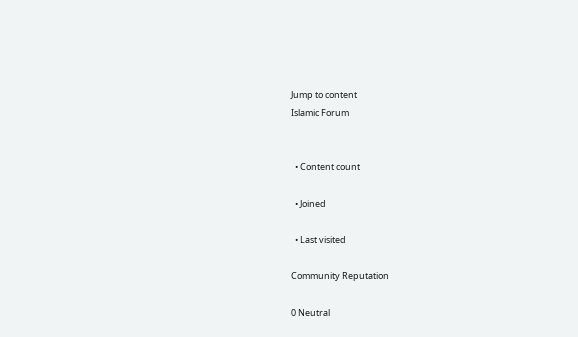Jump to content
Islamic Forum


  • Content count

  • Joined

  • Last visited

Community Reputation

0 Neutral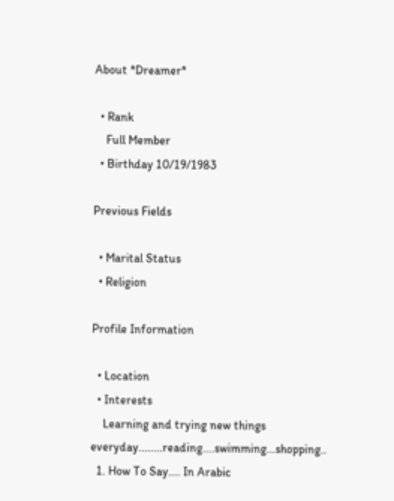About *Dreamer*

  • Rank
    Full Member
  • Birthday 10/19/1983

Previous Fields

  • Marital Status
  • Religion

Profile Information

  • Location
  • Interests
    Learning and trying new things everyday........reading....swimming...shopping..
  1. How To Say.... In Arabic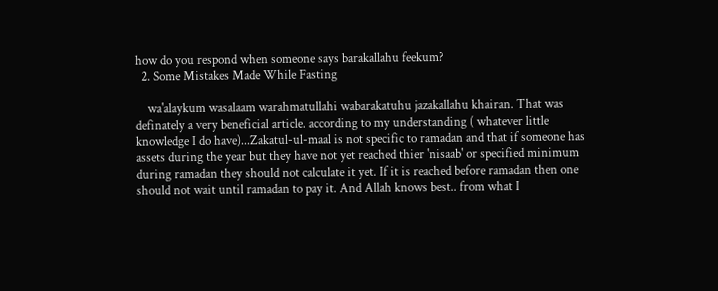how do you respond when someone says barakallahu feekum?
  2. Some Mistakes Made While Fasting

    wa'alaykum wasalaam warahmatullahi wabarakatuhu jazakallahu khairan. That was definately a very beneficial article. according to my understanding ( whatever little knowledge I do have)...Zakatul-ul-maal is not specific to ramadan and that if someone has assets during the year but they have not yet reached thier 'nisaab' or specified minimum during ramadan they should not calculate it yet. If it is reached before ramadan then one should not wait until ramadan to pay it. And Allah knows best.. from what I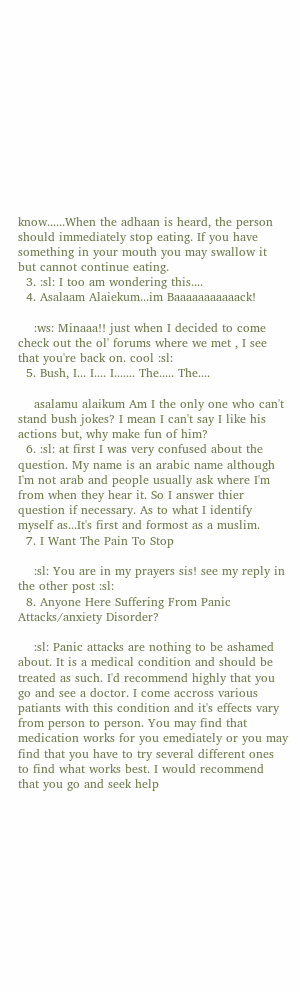know......When the adhaan is heard, the person should immediately stop eating. If you have something in your mouth you may swallow it but cannot continue eating.
  3. :sl: I too am wondering this....
  4. Asalaam Alaiekum...im Baaaaaaaaaaack!

    :ws: Minaaa!! just when I decided to come check out the ol' forums where we met , I see that you're back on. cool :sl:
  5. Bush, I... I.... I....... The..... The....

    asalamu alaikum Am I the only one who can't stand bush jokes? I mean I can't say I like his actions but, why make fun of him?
  6. :sl: at first I was very confused about the question. My name is an arabic name although I'm not arab and people usually ask where I'm from when they hear it. So I answer thier question if necessary. As to what I identify myself as...It's first and formost as a muslim.
  7. I Want The Pain To Stop

    :sl: You are in my prayers sis! see my reply in the other post :sl:
  8. Anyone Here Suffering From Panic Attacks/anxiety Disorder?

    :sl: Panic attacks are nothing to be ashamed about. It is a medical condition and should be treated as such. I'd recommend highly that you go and see a doctor. I come accross various patiants with this condition and it's effects vary from person to person. You may find that medication works for you emediately or you may find that you have to try several different ones to find what works best. I would recommend that you go and seek help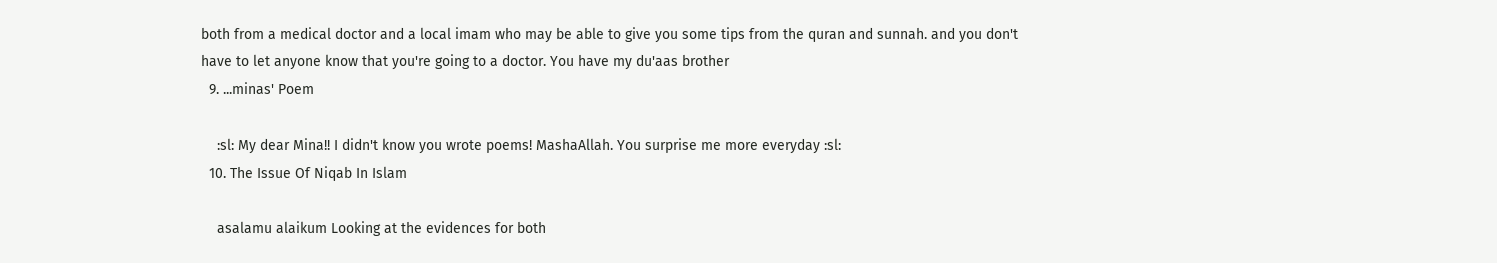both from a medical doctor and a local imam who may be able to give you some tips from the quran and sunnah. and you don't have to let anyone know that you're going to a doctor. You have my du'aas brother
  9. ...minas' Poem

    :sl: My dear Mina!! I didn't know you wrote poems! MashaAllah. You surprise me more everyday :sl:
  10. The Issue Of Niqab In Islam

    asalamu alaikum Looking at the evidences for both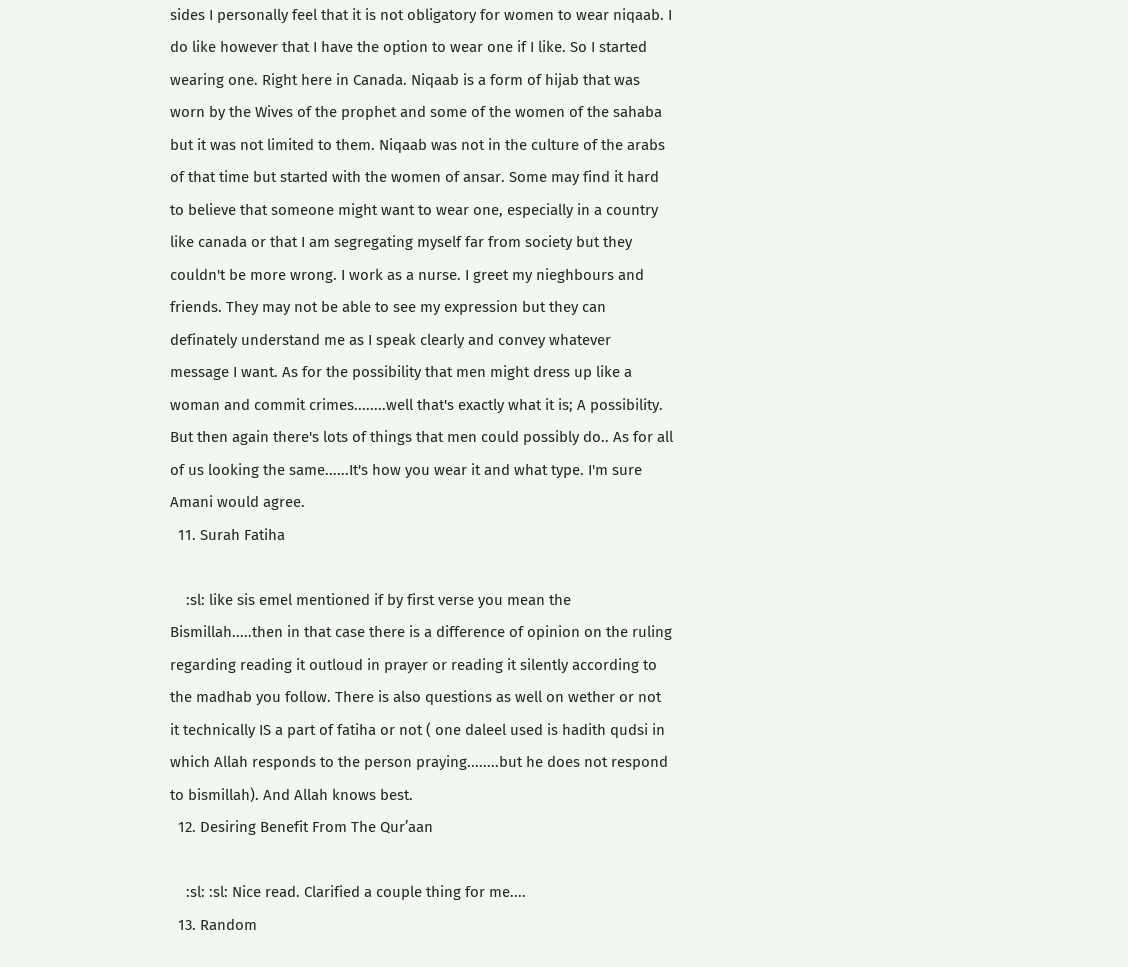sides I personally feel that it is not obligatory for women to wear niqaab. I do like however that I have the option to wear one if I like. So I started wearing one. Right here in Canada. Niqaab is a form of hijab that was worn by the Wives of the prophet and some of the women of the sahaba but it was not limited to them. Niqaab was not in the culture of the arabs of that time but started with the women of ansar. Some may find it hard to believe that someone might want to wear one, especially in a country like canada or that I am segregating myself far from society but they couldn't be more wrong. I work as a nurse. I greet my nieghbours and friends. They may not be able to see my expression but they can definately understand me as I speak clearly and convey whatever message I want. As for the possibility that men might dress up like a woman and commit crimes........well that's exactly what it is; A possibility. But then again there's lots of things that men could possibly do.. As for all of us looking the same......It's how you wear it and what type. I'm sure Amani would agree.
  11. Surah Fatiha

    :sl: like sis emel mentioned if by first verse you mean the Bismillah.....then in that case there is a difference of opinion on the ruling regarding reading it outloud in prayer or reading it silently according to the madhab you follow. There is also questions as well on wether or not it technically IS a part of fatiha or not ( one daleel used is hadith qudsi in which Allah responds to the person praying........but he does not respond to bismillah). And Allah knows best.
  12. Desiring Benefit From The Qur’aan

    :sl: :sl: Nice read. Clarified a couple thing for me....
  13. Random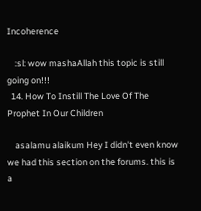Incoherence

    :sl: wow mashaAllah this topic is still going on!!!
  14. How To Instill The Love Of The Prophet In Our Children

    asalamu alaikum Hey I didn't even know we had this section on the forums. this is a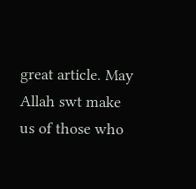great article. May Allah swt make us of those who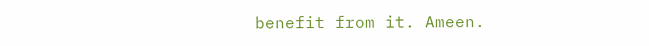benefit from it. Ameen.